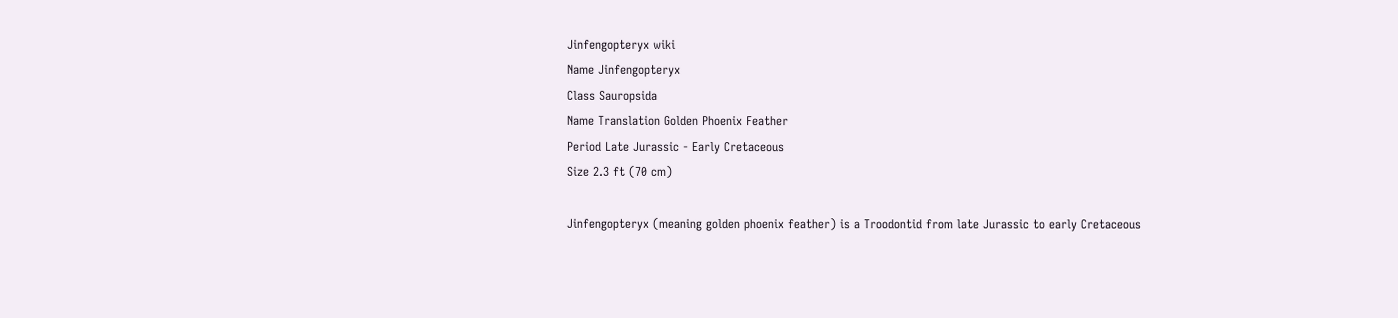Jinfengopteryx wiki
Name Jinfengopteryx
Class Sauropsida
Name Translation Golden Phoenix Feather
Period Late Jurassic - Early Cretaceous
Size 2.3 ft (70 cm)

Jinfengopteryx (meaning golden phoenix feather) is a Troodontid from late Jurassic to early Cretaceous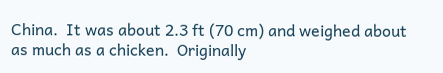China.  It was about 2.3 ft (70 cm) and weighed about as much as a chicken.  Originally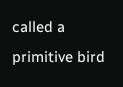called a primitive bird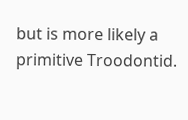but is more likely a primitive Troodontid.